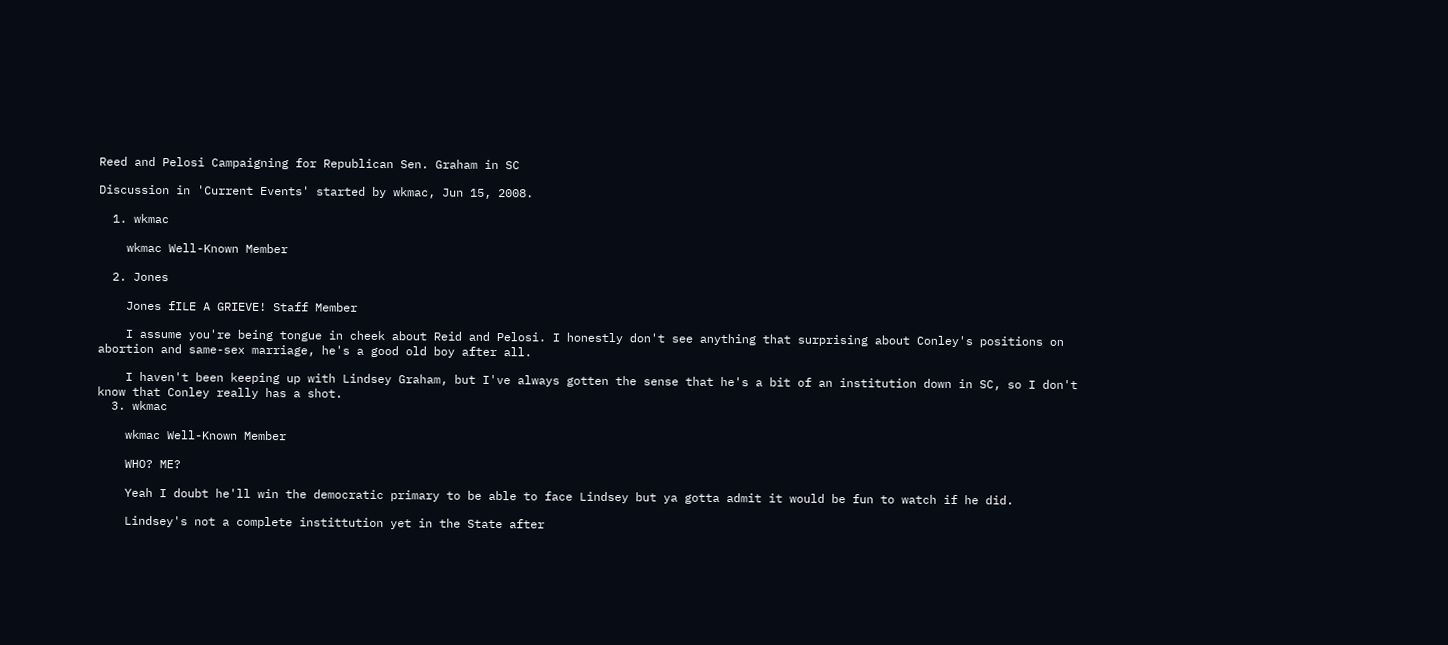Reed and Pelosi Campaigning for Republican Sen. Graham in SC

Discussion in 'Current Events' started by wkmac, Jun 15, 2008.

  1. wkmac

    wkmac Well-Known Member

  2. Jones

    Jones fILE A GRIEVE! Staff Member

    I assume you're being tongue in cheek about Reid and Pelosi. I honestly don't see anything that surprising about Conley's positions on abortion and same-sex marriage, he's a good old boy after all.

    I haven't been keeping up with Lindsey Graham, but I've always gotten the sense that he's a bit of an institution down in SC, so I don't know that Conley really has a shot.
  3. wkmac

    wkmac Well-Known Member

    WHO? ME?

    Yeah I doubt he'll win the democratic primary to be able to face Lindsey but ya gotta admit it would be fun to watch if he did.

    Lindsey's not a complete instittution yet in the State after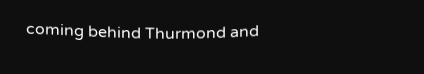coming behind Thurmond and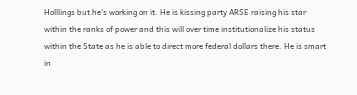Holllings but he's working on it. He is kissing party ARSE raising his star within the ranks of power and this will over time institutionalize his status within the State as he is able to direct more federal dollars there. He is smart in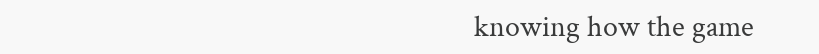knowing how the game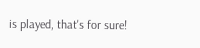is played, that's for sure!